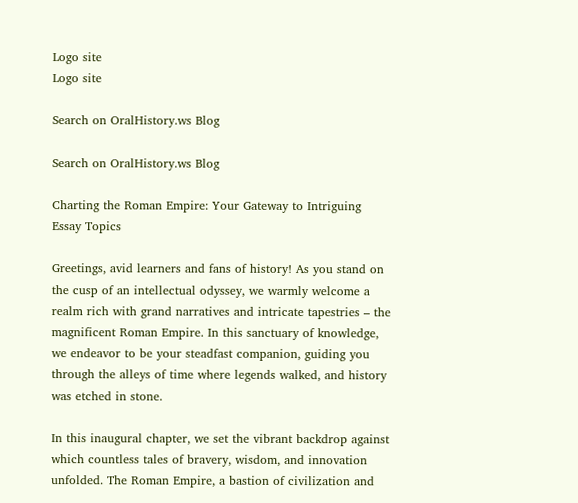Logo site
Logo site

Search on OralHistory.ws Blog

Search on OralHistory.ws Blog

Charting the Roman Empire: Your Gateway to Intriguing Essay Topics

Greetings, avid learners and fans of history! As you stand on the cusp of an intellectual odyssey, we warmly welcome a realm rich with grand narratives and intricate tapestries – the magnificent Roman Empire. In this sanctuary of knowledge, we endeavor to be your steadfast companion, guiding you through the alleys of time where legends walked, and history was etched in stone.

In this inaugural chapter, we set the vibrant backdrop against which countless tales of bravery, wisdom, and innovation unfolded. The Roman Empire, a bastion of civilization and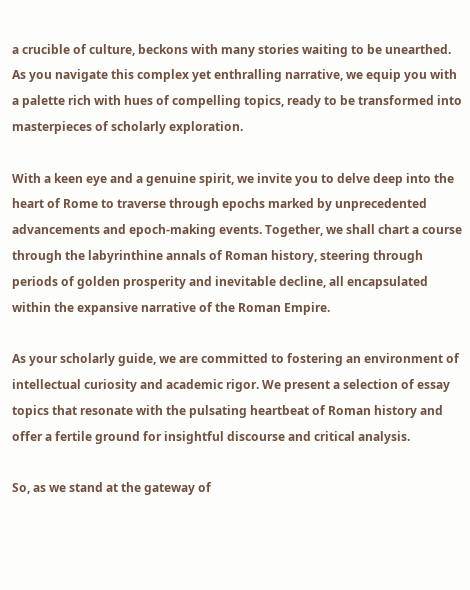a crucible of culture, beckons with many stories waiting to be unearthed. As you navigate this complex yet enthralling narrative, we equip you with a palette rich with hues of compelling topics, ready to be transformed into masterpieces of scholarly exploration.

With a keen eye and a genuine spirit, we invite you to delve deep into the heart of Rome to traverse through epochs marked by unprecedented advancements and epoch-making events. Together, we shall chart a course through the labyrinthine annals of Roman history, steering through periods of golden prosperity and inevitable decline, all encapsulated within the expansive narrative of the Roman Empire.

As your scholarly guide, we are committed to fostering an environment of intellectual curiosity and academic rigor. We present a selection of essay topics that resonate with the pulsating heartbeat of Roman history and offer a fertile ground for insightful discourse and critical analysis.

So, as we stand at the gateway of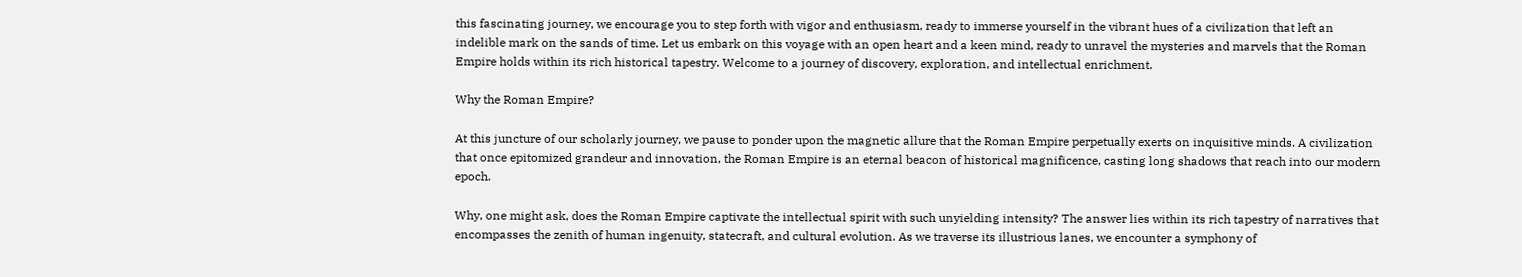this fascinating journey, we encourage you to step forth with vigor and enthusiasm, ready to immerse yourself in the vibrant hues of a civilization that left an indelible mark on the sands of time. Let us embark on this voyage with an open heart and a keen mind, ready to unravel the mysteries and marvels that the Roman Empire holds within its rich historical tapestry. Welcome to a journey of discovery, exploration, and intellectual enrichment.

Why the Roman Empire?

At this juncture of our scholarly journey, we pause to ponder upon the magnetic allure that the Roman Empire perpetually exerts on inquisitive minds. A civilization that once epitomized grandeur and innovation, the Roman Empire is an eternal beacon of historical magnificence, casting long shadows that reach into our modern epoch.

Why, one might ask, does the Roman Empire captivate the intellectual spirit with such unyielding intensity? The answer lies within its rich tapestry of narratives that encompasses the zenith of human ingenuity, statecraft, and cultural evolution. As we traverse its illustrious lanes, we encounter a symphony of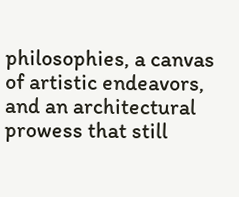philosophies, a canvas of artistic endeavors, and an architectural prowess that still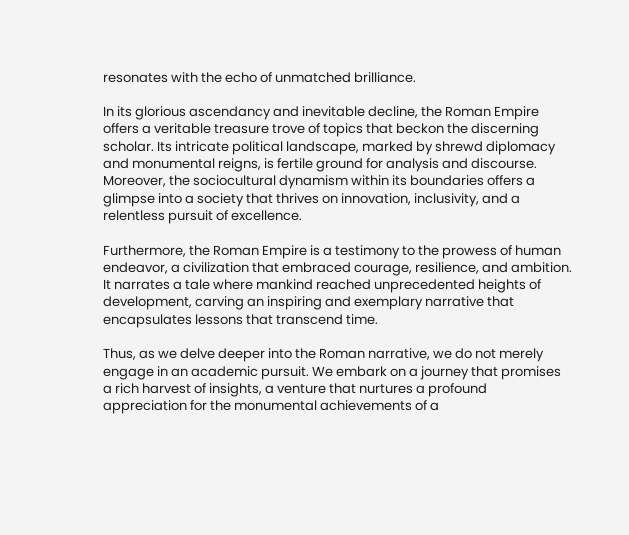resonates with the echo of unmatched brilliance.

In its glorious ascendancy and inevitable decline, the Roman Empire offers a veritable treasure trove of topics that beckon the discerning scholar. Its intricate political landscape, marked by shrewd diplomacy and monumental reigns, is fertile ground for analysis and discourse. Moreover, the sociocultural dynamism within its boundaries offers a glimpse into a society that thrives on innovation, inclusivity, and a relentless pursuit of excellence.

Furthermore, the Roman Empire is a testimony to the prowess of human endeavor, a civilization that embraced courage, resilience, and ambition. It narrates a tale where mankind reached unprecedented heights of development, carving an inspiring and exemplary narrative that encapsulates lessons that transcend time.

Thus, as we delve deeper into the Roman narrative, we do not merely engage in an academic pursuit. We embark on a journey that promises a rich harvest of insights, a venture that nurtures a profound appreciation for the monumental achievements of a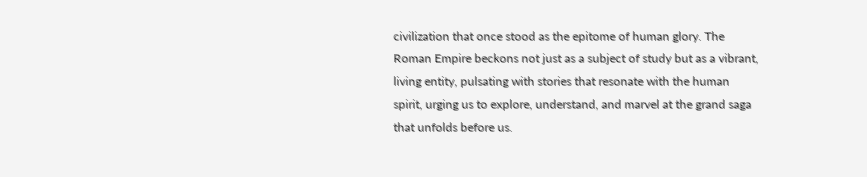civilization that once stood as the epitome of human glory. The Roman Empire beckons not just as a subject of study but as a vibrant, living entity, pulsating with stories that resonate with the human spirit, urging us to explore, understand, and marvel at the grand saga that unfolds before us.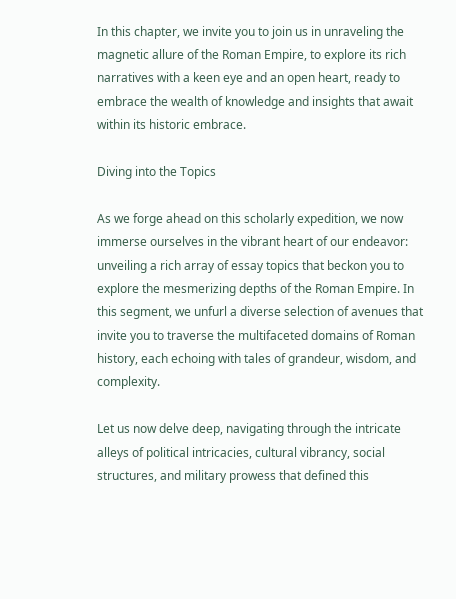In this chapter, we invite you to join us in unraveling the magnetic allure of the Roman Empire, to explore its rich narratives with a keen eye and an open heart, ready to embrace the wealth of knowledge and insights that await within its historic embrace.

Diving into the Topics

As we forge ahead on this scholarly expedition, we now immerse ourselves in the vibrant heart of our endeavor: unveiling a rich array of essay topics that beckon you to explore the mesmerizing depths of the Roman Empire. In this segment, we unfurl a diverse selection of avenues that invite you to traverse the multifaceted domains of Roman history, each echoing with tales of grandeur, wisdom, and complexity.

Let us now delve deep, navigating through the intricate alleys of political intricacies, cultural vibrancy, social structures, and military prowess that defined this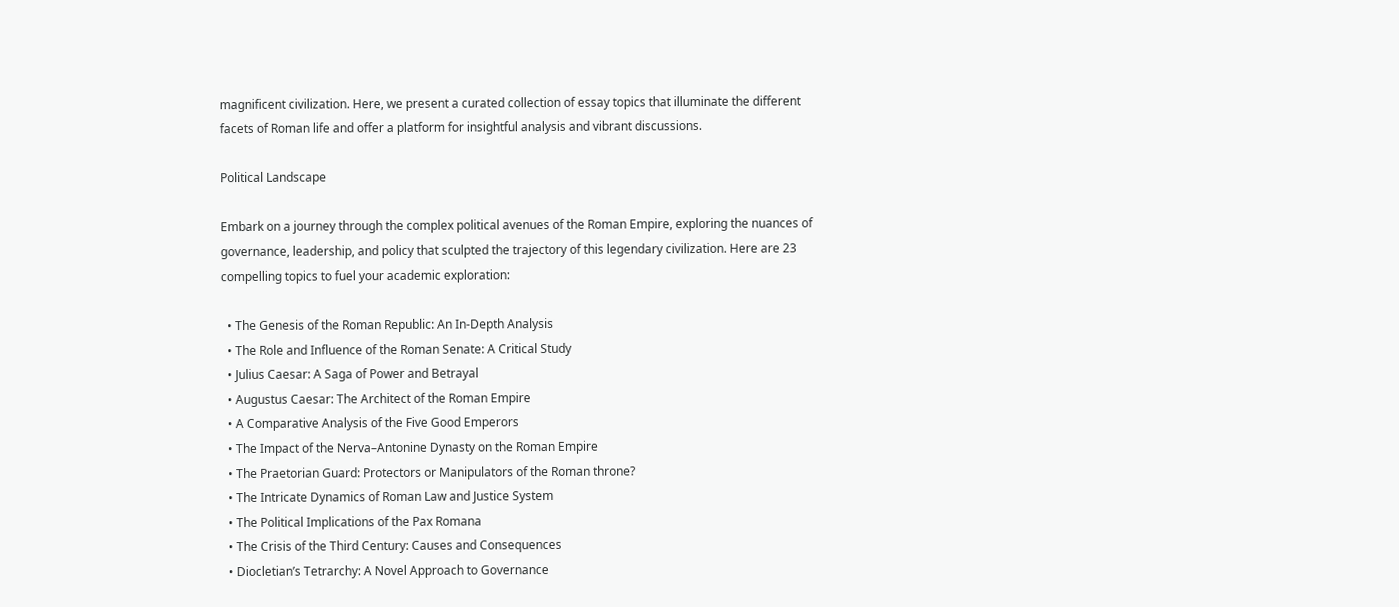magnificent civilization. Here, we present a curated collection of essay topics that illuminate the different facets of Roman life and offer a platform for insightful analysis and vibrant discussions.

Political Landscape

Embark on a journey through the complex political avenues of the Roman Empire, exploring the nuances of governance, leadership, and policy that sculpted the trajectory of this legendary civilization. Here are 23 compelling topics to fuel your academic exploration:

  • The Genesis of the Roman Republic: An In-Depth Analysis
  • The Role and Influence of the Roman Senate: A Critical Study
  • Julius Caesar: A Saga of Power and Betrayal
  • Augustus Caesar: The Architect of the Roman Empire
  • A Comparative Analysis of the Five Good Emperors
  • The Impact of the Nerva–Antonine Dynasty on the Roman Empire
  • The Praetorian Guard: Protectors or Manipulators of the Roman throne?
  • The Intricate Dynamics of Roman Law and Justice System
  • The Political Implications of the Pax Romana
  • The Crisis of the Third Century: Causes and Consequences
  • Diocletian’s Tetrarchy: A Novel Approach to Governance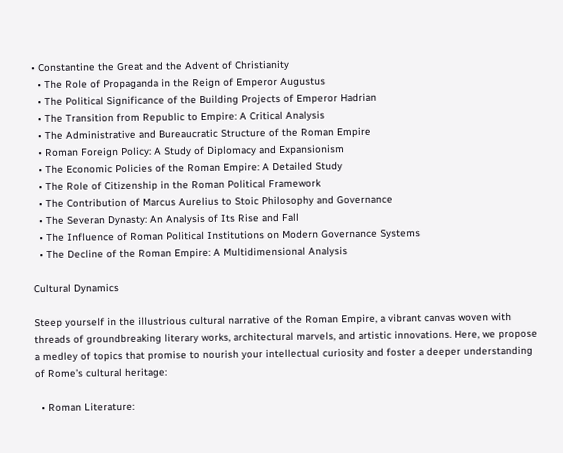• Constantine the Great and the Advent of Christianity
  • The Role of Propaganda in the Reign of Emperor Augustus
  • The Political Significance of the Building Projects of Emperor Hadrian
  • The Transition from Republic to Empire: A Critical Analysis
  • The Administrative and Bureaucratic Structure of the Roman Empire
  • Roman Foreign Policy: A Study of Diplomacy and Expansionism
  • The Economic Policies of the Roman Empire: A Detailed Study
  • The Role of Citizenship in the Roman Political Framework
  • The Contribution of Marcus Aurelius to Stoic Philosophy and Governance
  • The Severan Dynasty: An Analysis of Its Rise and Fall
  • The Influence of Roman Political Institutions on Modern Governance Systems
  • The Decline of the Roman Empire: A Multidimensional Analysis

Cultural Dynamics

Steep yourself in the illustrious cultural narrative of the Roman Empire, a vibrant canvas woven with threads of groundbreaking literary works, architectural marvels, and artistic innovations. Here, we propose a medley of topics that promise to nourish your intellectual curiosity and foster a deeper understanding of Rome’s cultural heritage:

  • Roman Literature: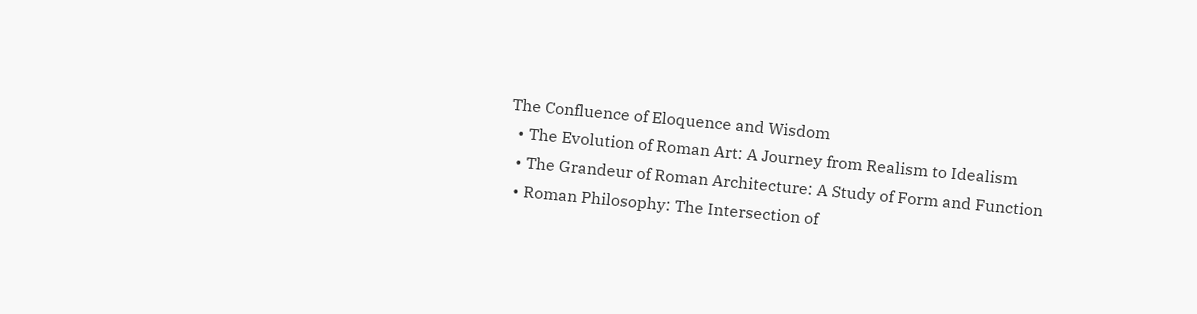The Confluence of Eloquence and Wisdom
  • The Evolution of Roman Art: A Journey from Realism to Idealism
  • The Grandeur of Roman Architecture: A Study of Form and Function
  • Roman Philosophy: The Intersection of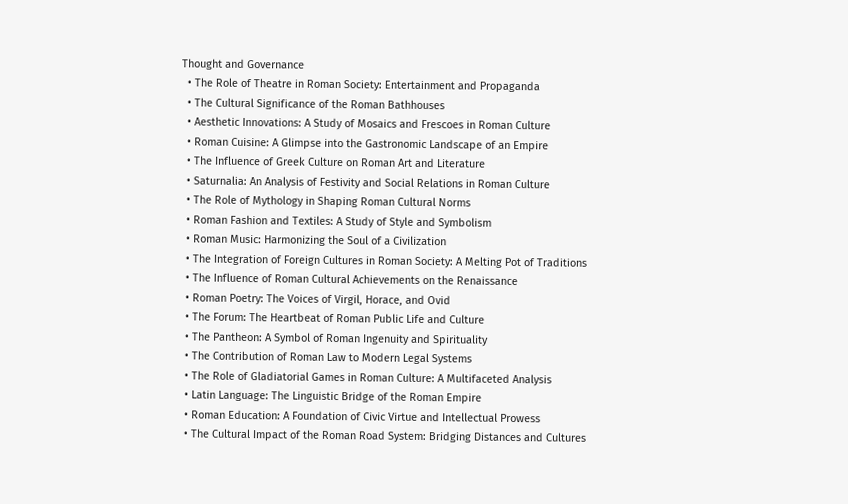Thought and Governance
  • The Role of Theatre in Roman Society: Entertainment and Propaganda
  • The Cultural Significance of the Roman Bathhouses
  • Aesthetic Innovations: A Study of Mosaics and Frescoes in Roman Culture
  • Roman Cuisine: A Glimpse into the Gastronomic Landscape of an Empire
  • The Influence of Greek Culture on Roman Art and Literature
  • Saturnalia: An Analysis of Festivity and Social Relations in Roman Culture
  • The Role of Mythology in Shaping Roman Cultural Norms
  • Roman Fashion and Textiles: A Study of Style and Symbolism
  • Roman Music: Harmonizing the Soul of a Civilization
  • The Integration of Foreign Cultures in Roman Society: A Melting Pot of Traditions
  • The Influence of Roman Cultural Achievements on the Renaissance
  • Roman Poetry: The Voices of Virgil, Horace, and Ovid
  • The Forum: The Heartbeat of Roman Public Life and Culture
  • The Pantheon: A Symbol of Roman Ingenuity and Spirituality
  • The Contribution of Roman Law to Modern Legal Systems
  • The Role of Gladiatorial Games in Roman Culture: A Multifaceted Analysis
  • Latin Language: The Linguistic Bridge of the Roman Empire
  • Roman Education: A Foundation of Civic Virtue and Intellectual Prowess
  • The Cultural Impact of the Roman Road System: Bridging Distances and Cultures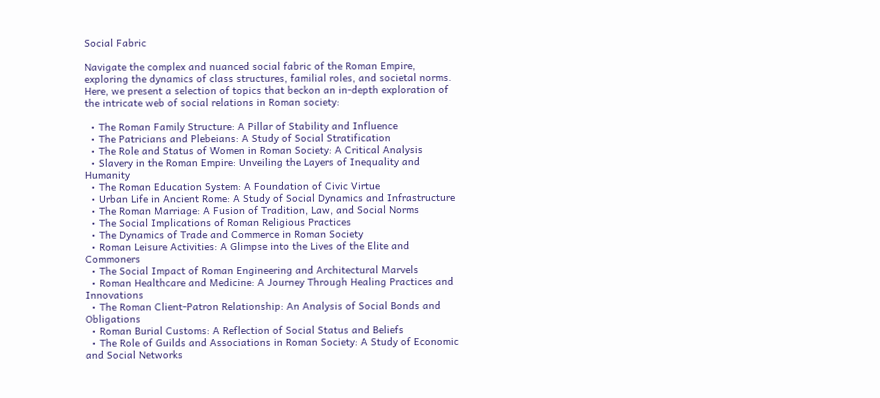Social Fabric

Navigate the complex and nuanced social fabric of the Roman Empire, exploring the dynamics of class structures, familial roles, and societal norms. Here, we present a selection of topics that beckon an in-depth exploration of the intricate web of social relations in Roman society:

  • The Roman Family Structure: A Pillar of Stability and Influence
  • The Patricians and Plebeians: A Study of Social Stratification
  • The Role and Status of Women in Roman Society: A Critical Analysis
  • Slavery in the Roman Empire: Unveiling the Layers of Inequality and Humanity
  • The Roman Education System: A Foundation of Civic Virtue
  • Urban Life in Ancient Rome: A Study of Social Dynamics and Infrastructure
  • The Roman Marriage: A Fusion of Tradition, Law, and Social Norms
  • The Social Implications of Roman Religious Practices
  • The Dynamics of Trade and Commerce in Roman Society
  • Roman Leisure Activities: A Glimpse into the Lives of the Elite and Commoners
  • The Social Impact of Roman Engineering and Architectural Marvels
  • Roman Healthcare and Medicine: A Journey Through Healing Practices and Innovations
  • The Roman Client-Patron Relationship: An Analysis of Social Bonds and Obligations
  • Roman Burial Customs: A Reflection of Social Status and Beliefs
  • The Role of Guilds and Associations in Roman Society: A Study of Economic and Social Networks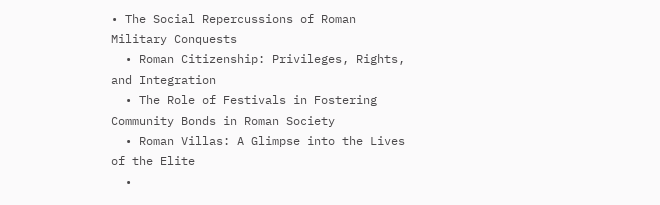• The Social Repercussions of Roman Military Conquests
  • Roman Citizenship: Privileges, Rights, and Integration
  • The Role of Festivals in Fostering Community Bonds in Roman Society
  • Roman Villas: A Glimpse into the Lives of the Elite
  •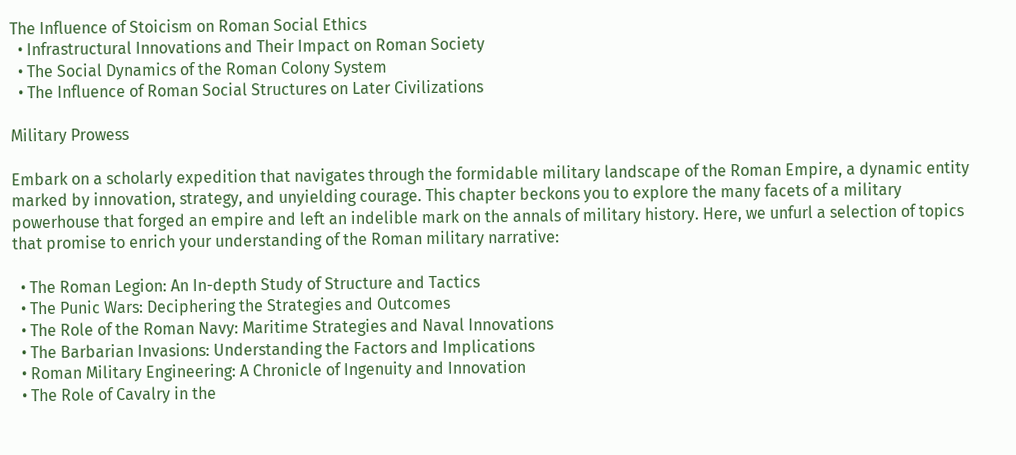The Influence of Stoicism on Roman Social Ethics
  • Infrastructural Innovations and Their Impact on Roman Society
  • The Social Dynamics of the Roman Colony System
  • The Influence of Roman Social Structures on Later Civilizations

Military Prowess

Embark on a scholarly expedition that navigates through the formidable military landscape of the Roman Empire, a dynamic entity marked by innovation, strategy, and unyielding courage. This chapter beckons you to explore the many facets of a military powerhouse that forged an empire and left an indelible mark on the annals of military history. Here, we unfurl a selection of topics that promise to enrich your understanding of the Roman military narrative:

  • The Roman Legion: An In-depth Study of Structure and Tactics
  • The Punic Wars: Deciphering the Strategies and Outcomes
  • The Role of the Roman Navy: Maritime Strategies and Naval Innovations
  • The Barbarian Invasions: Understanding the Factors and Implications
  • Roman Military Engineering: A Chronicle of Ingenuity and Innovation
  • The Role of Cavalry in the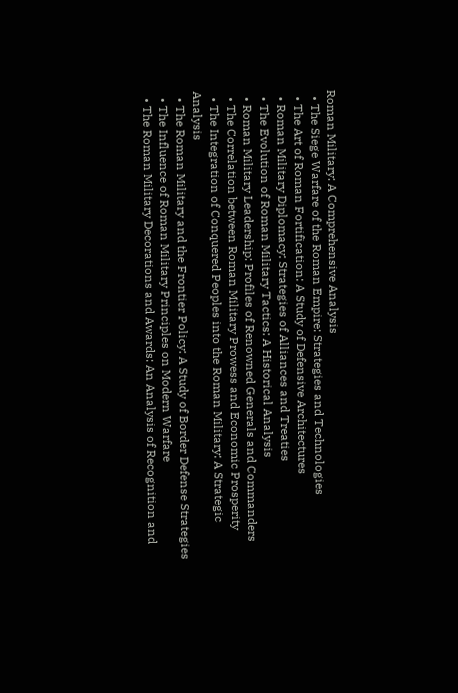Roman Military: A Comprehensive Analysis
  • The Siege Warfare of the Roman Empire: Strategies and Technologies
  • The Art of Roman Fortification: A Study of Defensive Architectures
  • Roman Military Diplomacy: Strategies of Alliances and Treaties
  • The Evolution of Roman Military Tactics: A Historical Analysis
  • Roman Military Leadership: Profiles of Renowned Generals and Commanders
  • The Correlation between Roman Military Prowess and Economic Prosperity
  • The Integration of Conquered Peoples into the Roman Military: A Strategic Analysis
  • The Roman Military and the Frontier Policy: A Study of Border Defense Strategies
  • The Influence of Roman Military Principles on Modern Warfare
  • The Roman Military Decorations and Awards: An Analysis of Recognition and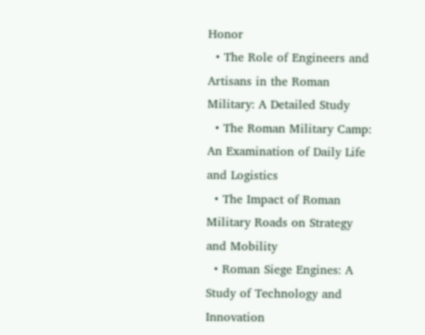Honor
  • The Role of Engineers and Artisans in the Roman Military: A Detailed Study
  • The Roman Military Camp: An Examination of Daily Life and Logistics
  • The Impact of Roman Military Roads on Strategy and Mobility
  • Roman Siege Engines: A Study of Technology and Innovation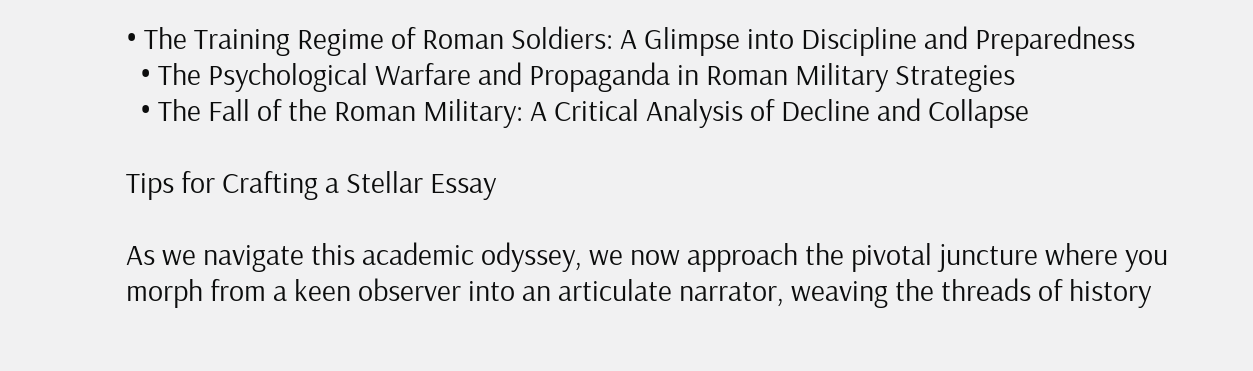• The Training Regime of Roman Soldiers: A Glimpse into Discipline and Preparedness
  • The Psychological Warfare and Propaganda in Roman Military Strategies
  • The Fall of the Roman Military: A Critical Analysis of Decline and Collapse

Tips for Crafting a Stellar Essay

As we navigate this academic odyssey, we now approach the pivotal juncture where you morph from a keen observer into an articulate narrator, weaving the threads of history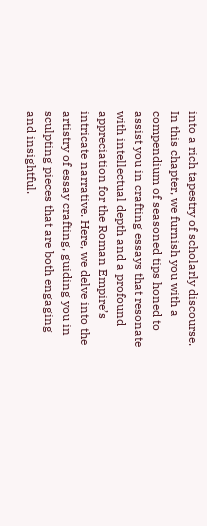into a rich tapestry of scholarly discourse. In this chapter, we furnish you with a compendium of seasoned tips honed to assist you in crafting essays that resonate with intellectual depth and a profound appreciation for the Roman Empire’s intricate narrative. Here, we delve into the artistry of essay crafting, guiding you in sculpting pieces that are both engaging and insightful.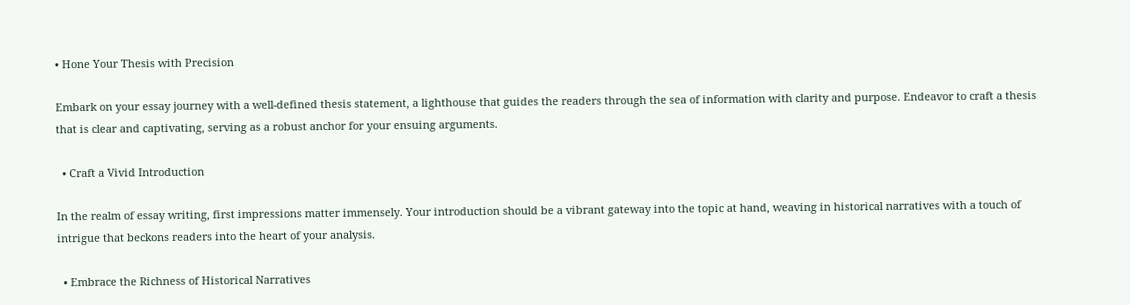• Hone Your Thesis with Precision

Embark on your essay journey with a well-defined thesis statement, a lighthouse that guides the readers through the sea of information with clarity and purpose. Endeavor to craft a thesis that is clear and captivating, serving as a robust anchor for your ensuing arguments.

  • Craft a Vivid Introduction

In the realm of essay writing, first impressions matter immensely. Your introduction should be a vibrant gateway into the topic at hand, weaving in historical narratives with a touch of intrigue that beckons readers into the heart of your analysis.

  • Embrace the Richness of Historical Narratives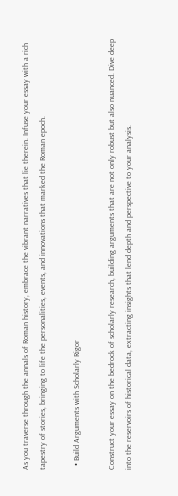As you traverse through the annals of Roman history, embrace the vibrant narratives that lie therein. Infuse your essay with a rich tapestry of stories, bringing to life the personalities, events, and innovations that marked the Roman epoch.

  • Build Arguments with Scholarly Rigor

Construct your essay on the bedrock of scholarly research, building arguments that are not only robust but also nuanced. Dive deep into the reservoirs of historical data, extracting insights that lend depth and perspective to your analysis.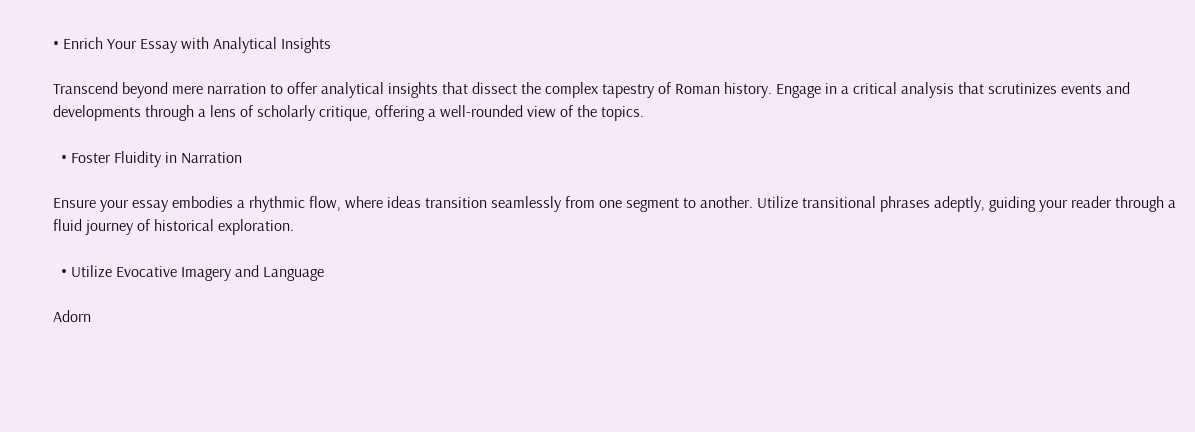• Enrich Your Essay with Analytical Insights

Transcend beyond mere narration to offer analytical insights that dissect the complex tapestry of Roman history. Engage in a critical analysis that scrutinizes events and developments through a lens of scholarly critique, offering a well-rounded view of the topics.

  • Foster Fluidity in Narration

Ensure your essay embodies a rhythmic flow, where ideas transition seamlessly from one segment to another. Utilize transitional phrases adeptly, guiding your reader through a fluid journey of historical exploration.

  • Utilize Evocative Imagery and Language

Adorn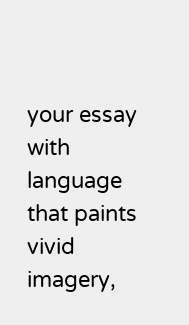your essay with language that paints vivid imagery,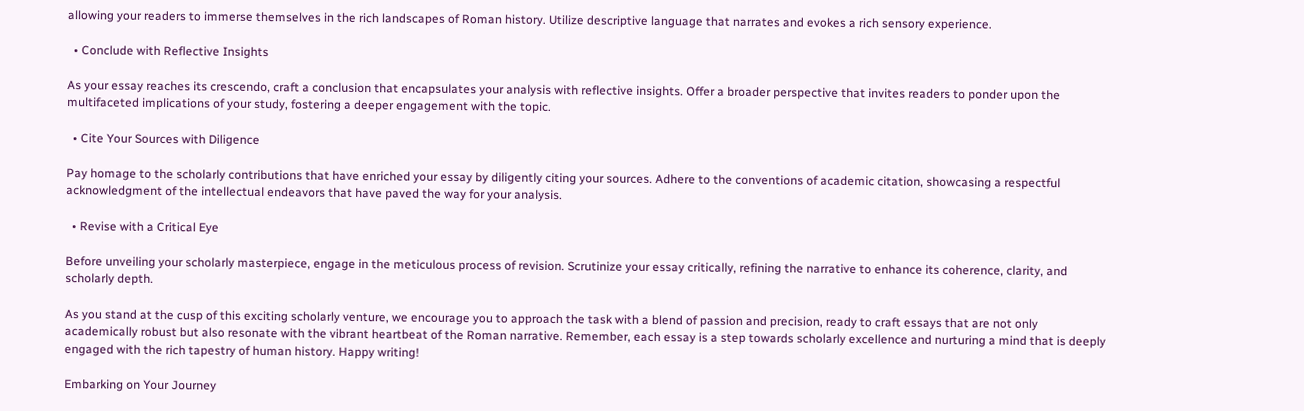allowing your readers to immerse themselves in the rich landscapes of Roman history. Utilize descriptive language that narrates and evokes a rich sensory experience.

  • Conclude with Reflective Insights

As your essay reaches its crescendo, craft a conclusion that encapsulates your analysis with reflective insights. Offer a broader perspective that invites readers to ponder upon the multifaceted implications of your study, fostering a deeper engagement with the topic.

  • Cite Your Sources with Diligence

Pay homage to the scholarly contributions that have enriched your essay by diligently citing your sources. Adhere to the conventions of academic citation, showcasing a respectful acknowledgment of the intellectual endeavors that have paved the way for your analysis.

  • Revise with a Critical Eye

Before unveiling your scholarly masterpiece, engage in the meticulous process of revision. Scrutinize your essay critically, refining the narrative to enhance its coherence, clarity, and scholarly depth.

As you stand at the cusp of this exciting scholarly venture, we encourage you to approach the task with a blend of passion and precision, ready to craft essays that are not only academically robust but also resonate with the vibrant heartbeat of the Roman narrative. Remember, each essay is a step towards scholarly excellence and nurturing a mind that is deeply engaged with the rich tapestry of human history. Happy writing!

Embarking on Your Journey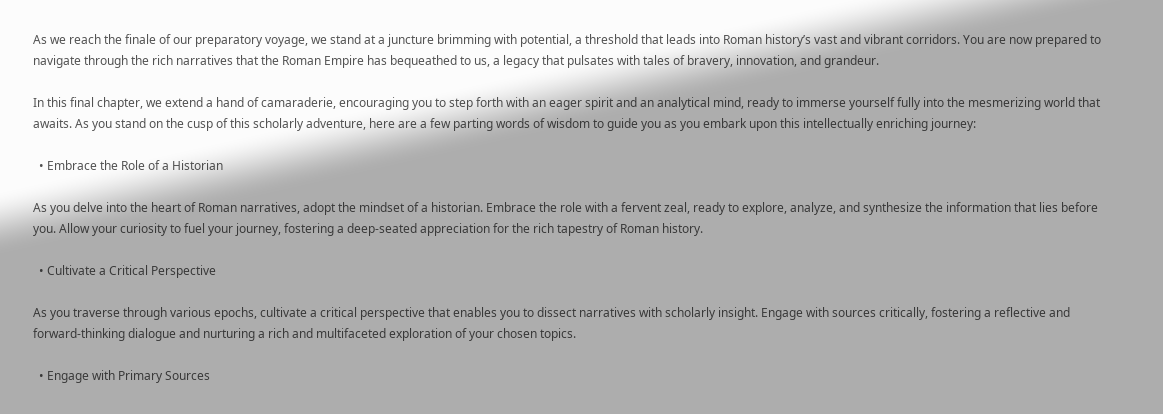As we reach the finale of our preparatory voyage, we stand at a juncture brimming with potential, a threshold that leads into Roman history’s vast and vibrant corridors. You are now prepared to navigate through the rich narratives that the Roman Empire has bequeathed to us, a legacy that pulsates with tales of bravery, innovation, and grandeur.

In this final chapter, we extend a hand of camaraderie, encouraging you to step forth with an eager spirit and an analytical mind, ready to immerse yourself fully into the mesmerizing world that awaits. As you stand on the cusp of this scholarly adventure, here are a few parting words of wisdom to guide you as you embark upon this intellectually enriching journey:

  • Embrace the Role of a Historian

As you delve into the heart of Roman narratives, adopt the mindset of a historian. Embrace the role with a fervent zeal, ready to explore, analyze, and synthesize the information that lies before you. Allow your curiosity to fuel your journey, fostering a deep-seated appreciation for the rich tapestry of Roman history.

  • Cultivate a Critical Perspective

As you traverse through various epochs, cultivate a critical perspective that enables you to dissect narratives with scholarly insight. Engage with sources critically, fostering a reflective and forward-thinking dialogue and nurturing a rich and multifaceted exploration of your chosen topics.

  • Engage with Primary Sources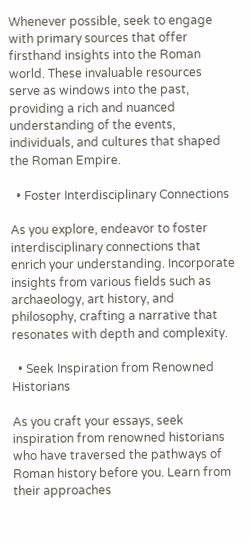Whenever possible, seek to engage with primary sources that offer firsthand insights into the Roman world. These invaluable resources serve as windows into the past, providing a rich and nuanced understanding of the events, individuals, and cultures that shaped the Roman Empire.

  • Foster Interdisciplinary Connections

As you explore, endeavor to foster interdisciplinary connections that enrich your understanding. Incorporate insights from various fields such as archaeology, art history, and philosophy, crafting a narrative that resonates with depth and complexity.

  • Seek Inspiration from Renowned Historians

As you craft your essays, seek inspiration from renowned historians who have traversed the pathways of Roman history before you. Learn from their approaches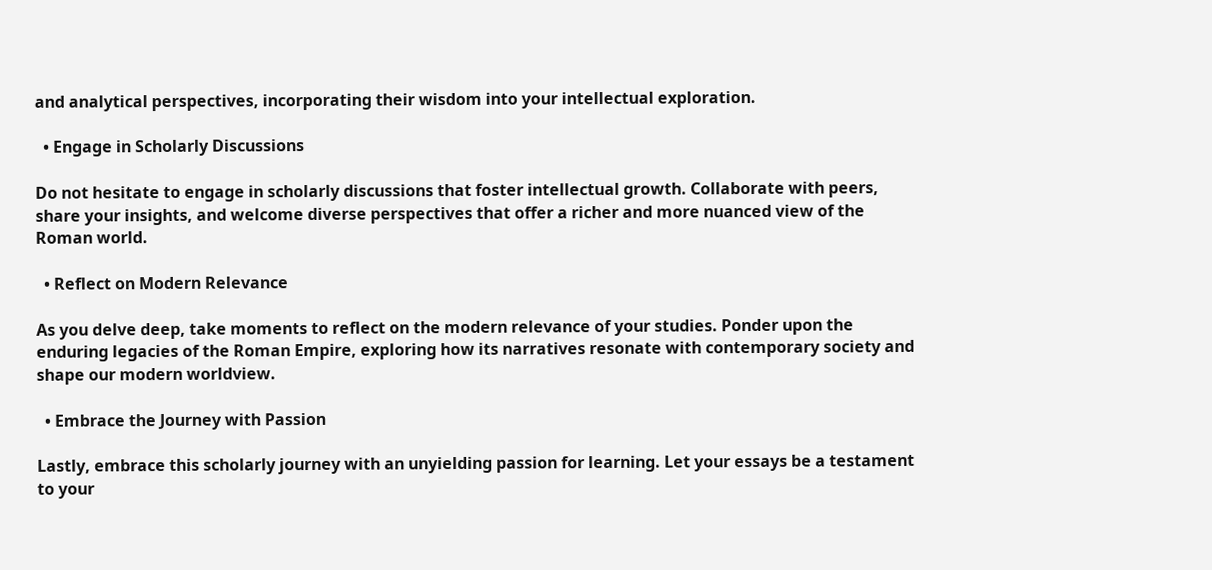and analytical perspectives, incorporating their wisdom into your intellectual exploration.

  • Engage in Scholarly Discussions

Do not hesitate to engage in scholarly discussions that foster intellectual growth. Collaborate with peers, share your insights, and welcome diverse perspectives that offer a richer and more nuanced view of the Roman world.

  • Reflect on Modern Relevance

As you delve deep, take moments to reflect on the modern relevance of your studies. Ponder upon the enduring legacies of the Roman Empire, exploring how its narratives resonate with contemporary society and shape our modern worldview.

  • Embrace the Journey with Passion

Lastly, embrace this scholarly journey with an unyielding passion for learning. Let your essays be a testament to your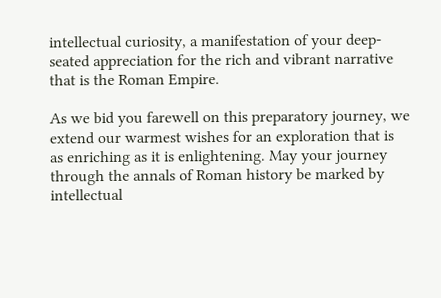intellectual curiosity, a manifestation of your deep-seated appreciation for the rich and vibrant narrative that is the Roman Empire.

As we bid you farewell on this preparatory journey, we extend our warmest wishes for an exploration that is as enriching as it is enlightening. May your journey through the annals of Roman history be marked by intellectual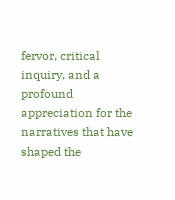fervor, critical inquiry, and a profound appreciation for the narratives that have shaped the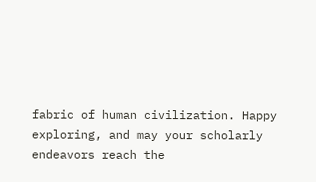fabric of human civilization. Happy exploring, and may your scholarly endeavors reach the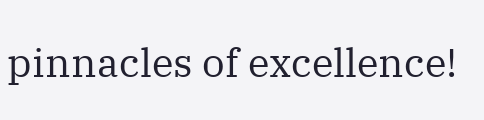pinnacles of excellence!